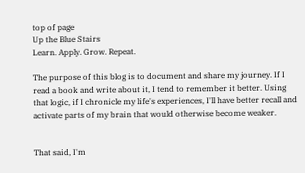top of page
Up the Blue Stairs
Learn. Apply. Grow. Repeat.

The purpose of this blog is to document and share my journey. If I read a book and write about it, I tend to remember it better. Using that logic, if I chronicle my life's experiences, I'll have better recall and activate parts of my brain that would otherwise become weaker.


That said, I'm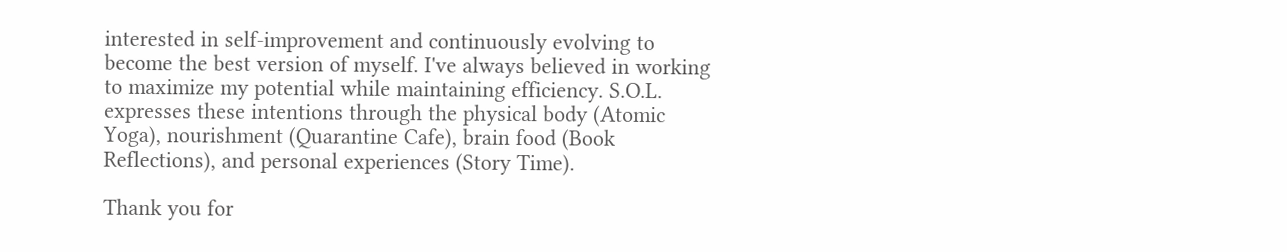interested in self-improvement and continuously evolving to become the best version of myself. I've always believed in working to maximize my potential while maintaining efficiency. S.O.L. expresses these intentions through the physical body (Atomic Yoga), nourishment (Quarantine Cafe), brain food (Book Reflections), and personal experiences (Story Time).

Thank you for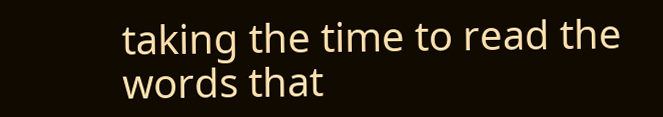taking the time to read the words that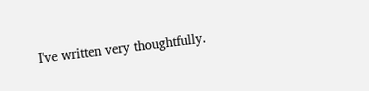I've written very thoughtfully.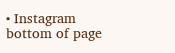• Instagram
bottom of page